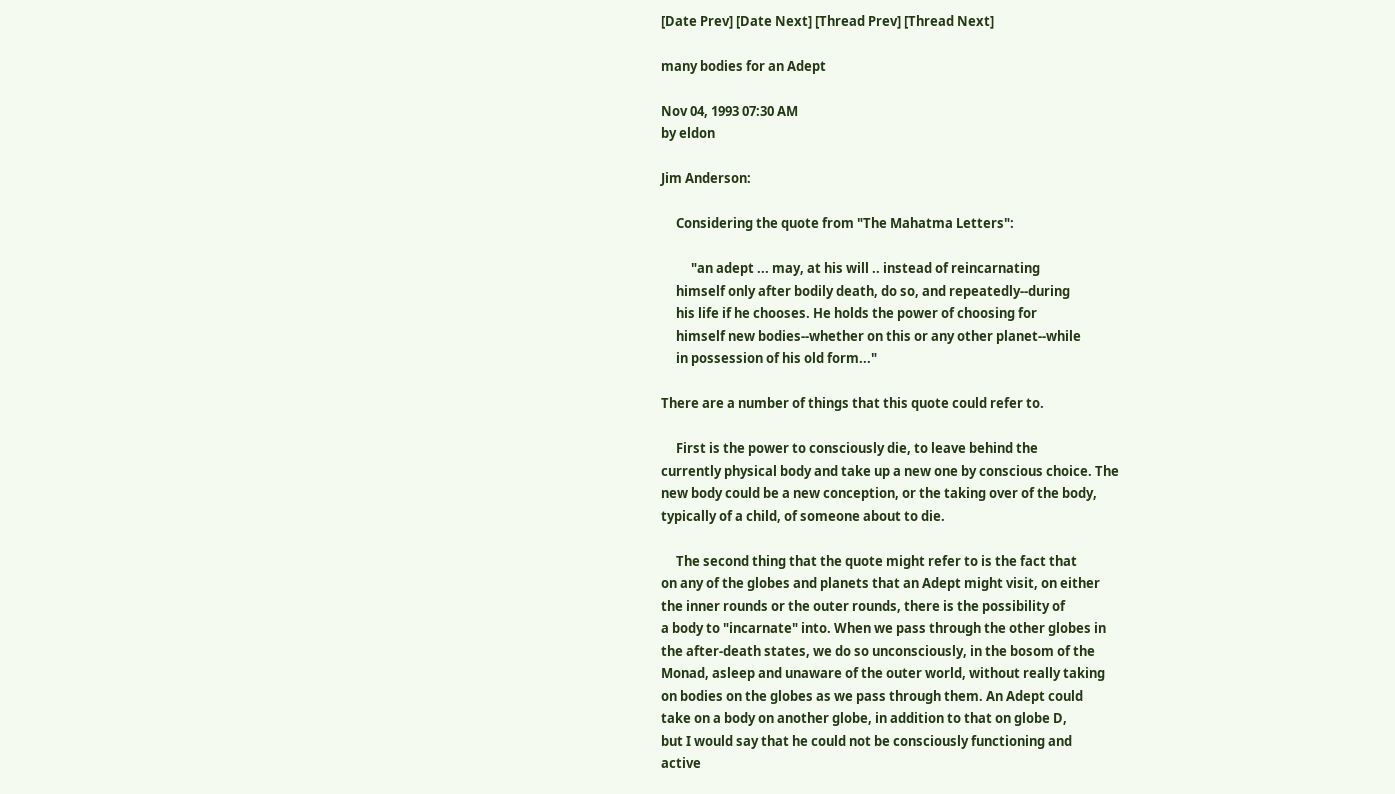[Date Prev] [Date Next] [Thread Prev] [Thread Next]

many bodies for an Adept

Nov 04, 1993 07:30 AM
by eldon

Jim Anderson:

     Considering the quote from "The Mahatma Letters":

          "an adept ... may, at his will .. instead of reincarnating
     himself only after bodily death, do so, and repeatedly--during
     his life if he chooses. He holds the power of choosing for
     himself new bodies--whether on this or any other planet--while
     in possession of his old form..."

There are a number of things that this quote could refer to.

     First is the power to consciously die, to leave behind the
currently physical body and take up a new one by conscious choice. The
new body could be a new conception, or the taking over of the body,
typically of a child, of someone about to die.

     The second thing that the quote might refer to is the fact that
on any of the globes and planets that an Adept might visit, on either
the inner rounds or the outer rounds, there is the possibility of
a body to "incarnate" into. When we pass through the other globes in
the after-death states, we do so unconsciously, in the bosom of the
Monad, asleep and unaware of the outer world, without really taking
on bodies on the globes as we pass through them. An Adept could
take on a body on another globe, in addition to that on globe D,
but I would say that he could not be consciously functioning and
active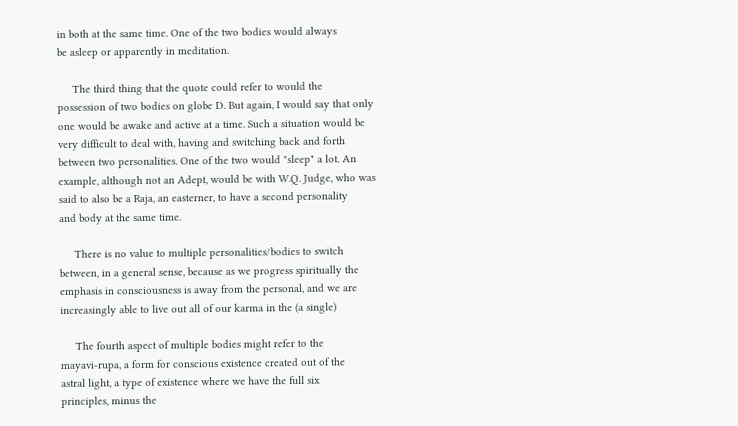in both at the same time. One of the two bodies would always
be asleep or apparently in meditation.

     The third thing that the quote could refer to would the
possession of two bodies on globe D. But again, I would say that only
one would be awake and active at a time. Such a situation would be
very difficult to deal with, having and switching back and forth
between two personalities. One of the two would "sleep" a lot. An
example, although not an Adept, would be with W.Q. Judge, who was
said to also be a Raja, an easterner, to have a second personality
and body at the same time.

     There is no value to multiple personalities/bodies to switch
between, in a general sense, because as we progress spiritually the
emphasis in consciousness is away from the personal, and we are
increasingly able to live out all of our karma in the (a single)

     The fourth aspect of multiple bodies might refer to the
mayavi-rupa, a form for conscious existence created out of the
astral light, a type of existence where we have the full six
principles, minus the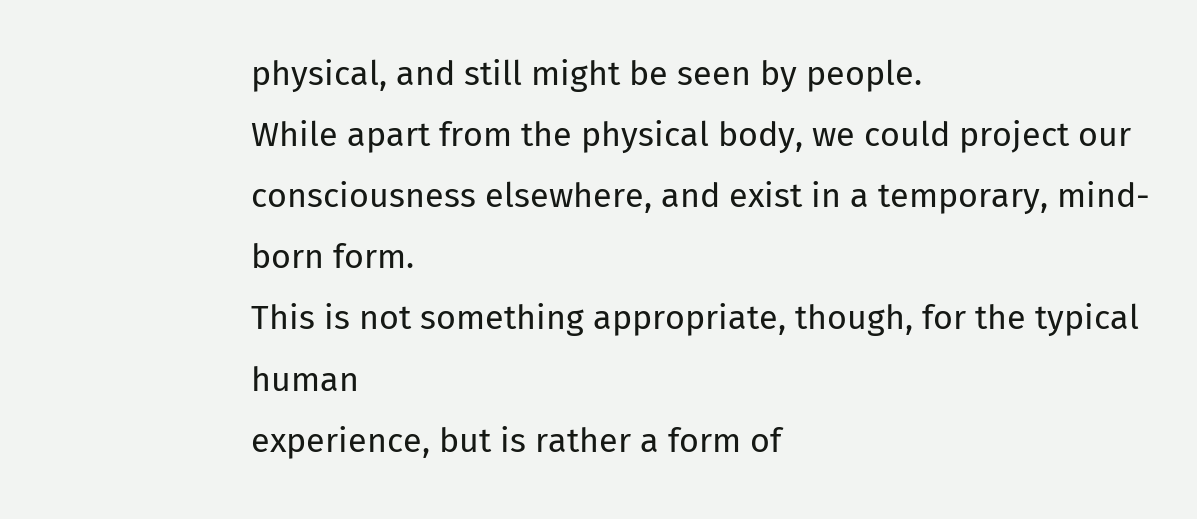physical, and still might be seen by people.
While apart from the physical body, we could project our
consciousness elsewhere, and exist in a temporary, mind-born form.
This is not something appropriate, though, for the typical human
experience, but is rather a form of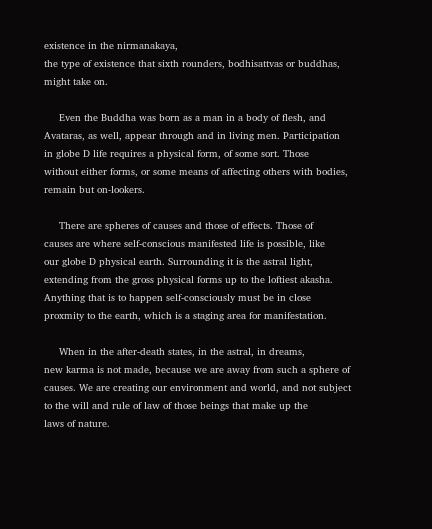existence in the nirmanakaya,
the type of existence that sixth rounders, bodhisattvas or buddhas,
might take on.

     Even the Buddha was born as a man in a body of flesh, and
Avataras, as well, appear through and in living men. Participation
in globe D life requires a physical form, of some sort. Those
without either forms, or some means of affecting others with bodies,
remain but on-lookers.

     There are spheres of causes and those of effects. Those of
causes are where self-conscious manifested life is possible, like
our globe D physical earth. Surrounding it is the astral light,
extending from the gross physical forms up to the loftiest akasha.
Anything that is to happen self-consciously must be in close
proxmity to the earth, which is a staging area for manifestation.

     When in the after-death states, in the astral, in dreams,
new karma is not made, because we are away from such a sphere of
causes. We are creating our environment and world, and not subject
to the will and rule of law of those beings that make up the
laws of nature.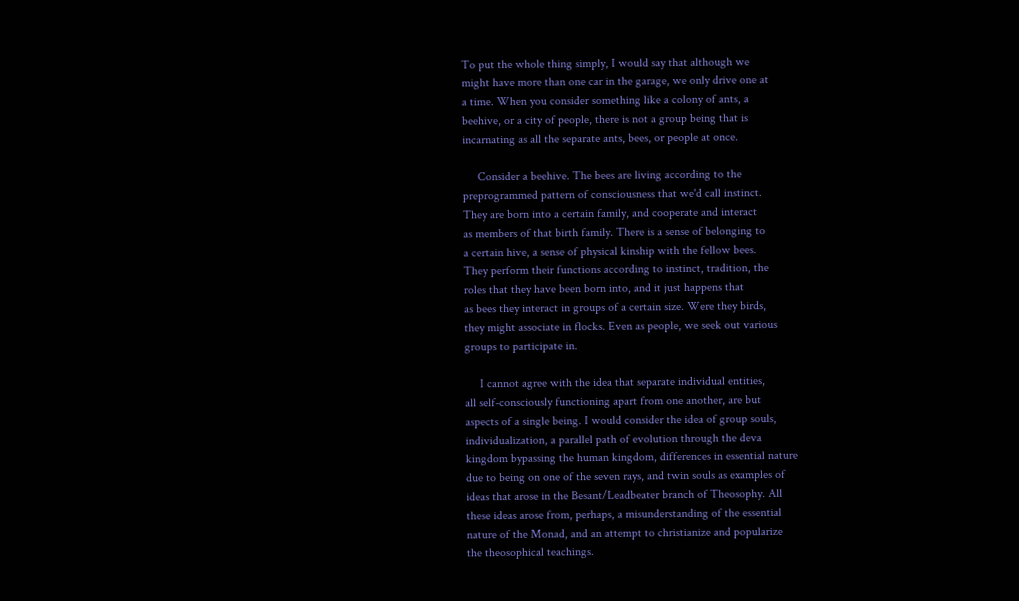To put the whole thing simply, I would say that although we
might have more than one car in the garage, we only drive one at
a time. When you consider something like a colony of ants, a
beehive, or a city of people, there is not a group being that is
incarnating as all the separate ants, bees, or people at once.

     Consider a beehive. The bees are living according to the
preprogrammed pattern of consciousness that we'd call instinct.
They are born into a certain family, and cooperate and interact
as members of that birth family. There is a sense of belonging to
a certain hive, a sense of physical kinship with the fellow bees.
They perform their functions according to instinct, tradition, the
roles that they have been born into, and it just happens that
as bees they interact in groups of a certain size. Were they birds,
they might associate in flocks. Even as people, we seek out various
groups to participate in.

     I cannot agree with the idea that separate individual entities,
all self-consciously functioning apart from one another, are but
aspects of a single being. I would consider the idea of group souls,
individualization, a parallel path of evolution through the deva
kingdom bypassing the human kingdom, differences in essential nature
due to being on one of the seven rays, and twin souls as examples of
ideas that arose in the Besant/Leadbeater branch of Theosophy. All
these ideas arose from, perhaps, a misunderstanding of the essential
nature of the Monad, and an attempt to christianize and popularize
the theosophical teachings.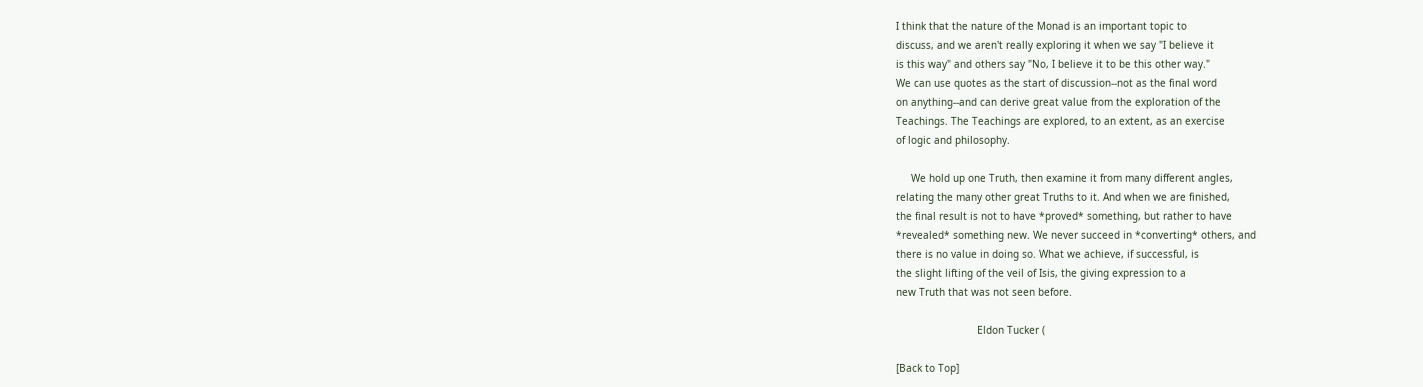I think that the nature of the Monad is an important topic to
discuss, and we aren't really exploring it when we say "I believe it
is this way" and others say "No, I believe it to be this other way."
We can use quotes as the start of discussion--not as the final word
on anything--and can derive great value from the exploration of the
Teachings. The Teachings are explored, to an extent, as an exercise
of logic and philosophy.

     We hold up one Truth, then examine it from many different angles,
relating the many other great Truths to it. And when we are finished,
the final result is not to have *proved* something, but rather to have
*revealed* something new. We never succeed in *converting* others, and
there is no value in doing so. What we achieve, if successful, is
the slight lifting of the veil of Isis, the giving expression to a
new Truth that was not seen before.

                           Eldon Tucker (

[Back to Top]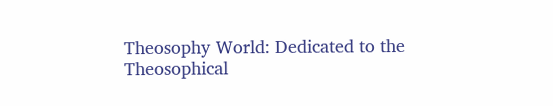Theosophy World: Dedicated to the Theosophical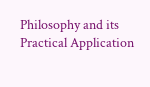Philosophy and its Practical Application